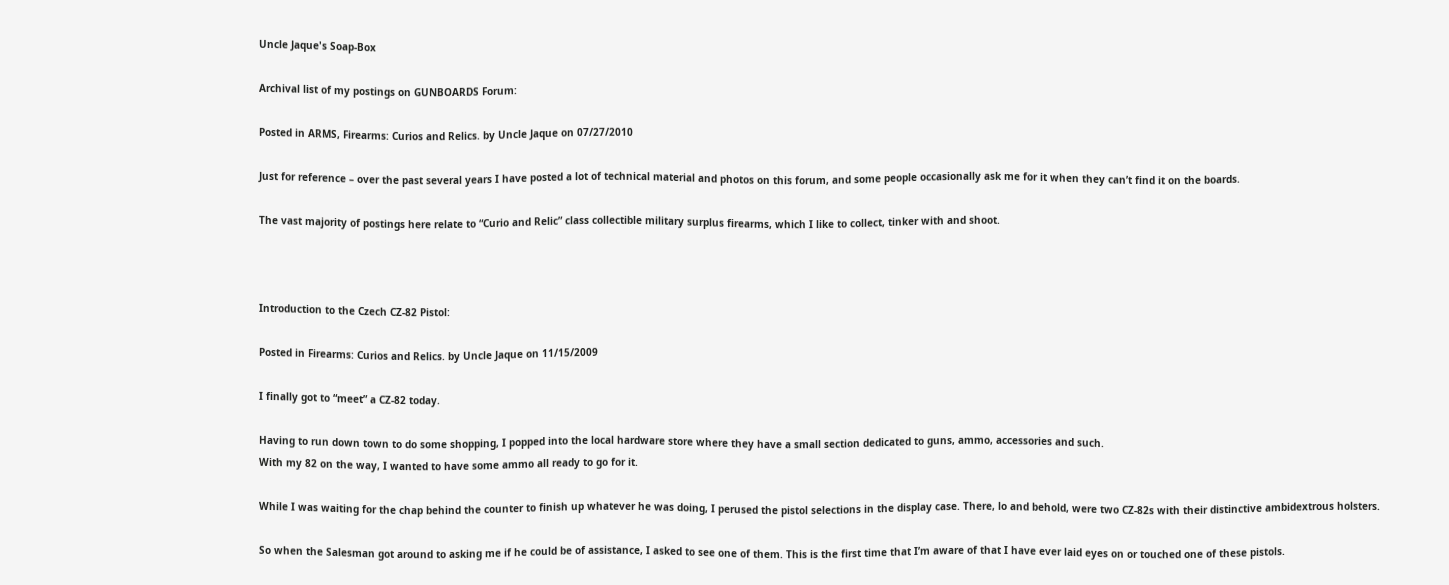Uncle Jaque's Soap-Box

Archival list of my postings on GUNBOARDS Forum:

Posted in ARMS, Firearms: Curios and Relics. by Uncle Jaque on 07/27/2010

Just for reference – over the past several years I have posted a lot of technical material and photos on this forum, and some people occasionally ask me for it when they can’t find it on the boards.

The vast majority of postings here relate to “Curio and Relic” class collectible military surplus firearms, which I like to collect, tinker with and shoot.



Introduction to the Czech CZ-82 Pistol:

Posted in Firearms: Curios and Relics. by Uncle Jaque on 11/15/2009

I finally got to “meet” a CZ-82 today.

Having to run down town to do some shopping, I popped into the local hardware store where they have a small section dedicated to guns, ammo, accessories and such.
With my 82 on the way, I wanted to have some ammo all ready to go for it.

While I was waiting for the chap behind the counter to finish up whatever he was doing, I perused the pistol selections in the display case. There, lo and behold, were two CZ-82s with their distinctive ambidextrous holsters.

So when the Salesman got around to asking me if he could be of assistance, I asked to see one of them. This is the first time that I’m aware of that I have ever laid eyes on or touched one of these pistols.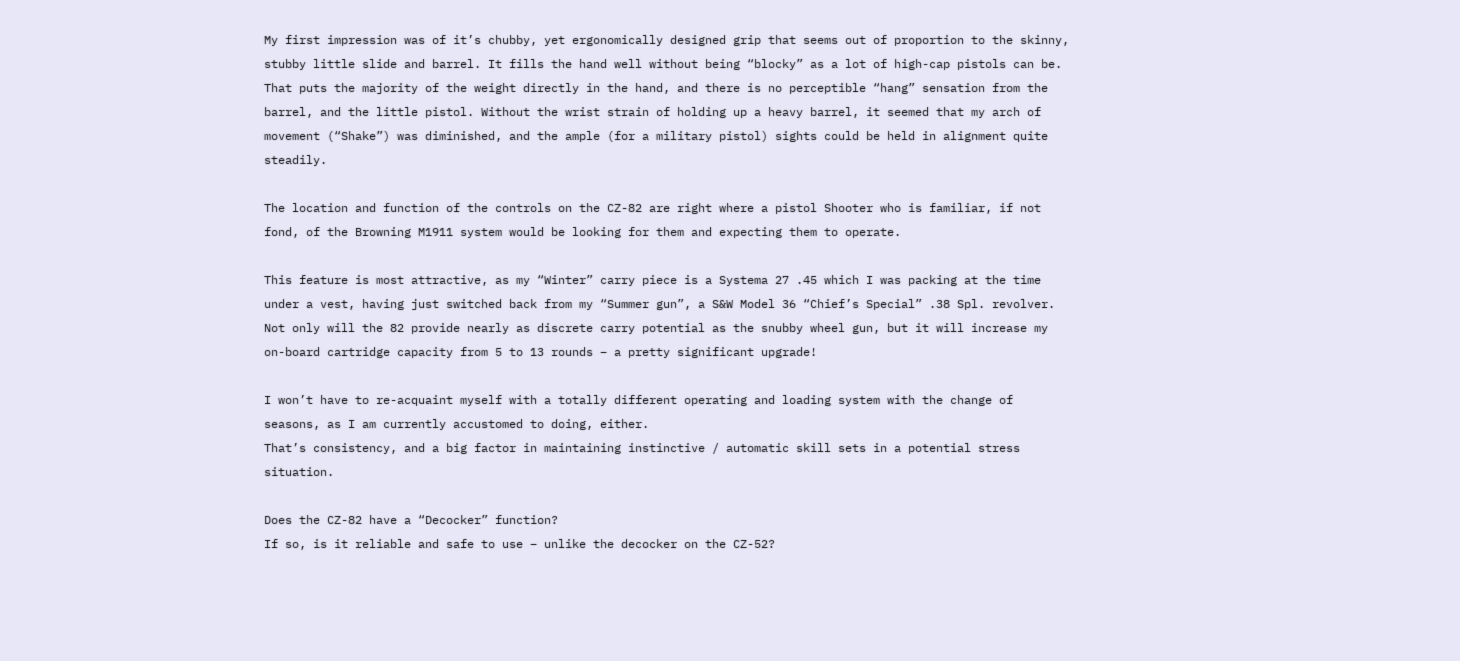My first impression was of it’s chubby, yet ergonomically designed grip that seems out of proportion to the skinny, stubby little slide and barrel. It fills the hand well without being “blocky” as a lot of high-cap pistols can be. That puts the majority of the weight directly in the hand, and there is no perceptible “hang” sensation from the barrel, and the little pistol. Without the wrist strain of holding up a heavy barrel, it seemed that my arch of movement (“Shake”) was diminished, and the ample (for a military pistol) sights could be held in alignment quite steadily.

The location and function of the controls on the CZ-82 are right where a pistol Shooter who is familiar, if not fond, of the Browning M1911 system would be looking for them and expecting them to operate.

This feature is most attractive, as my “Winter” carry piece is a Systema 27 .45 which I was packing at the time under a vest, having just switched back from my “Summer gun”, a S&W Model 36 “Chief’s Special” .38 Spl. revolver.
Not only will the 82 provide nearly as discrete carry potential as the snubby wheel gun, but it will increase my on-board cartridge capacity from 5 to 13 rounds – a pretty significant upgrade!

I won’t have to re-acquaint myself with a totally different operating and loading system with the change of seasons, as I am currently accustomed to doing, either.
That’s consistency, and a big factor in maintaining instinctive / automatic skill sets in a potential stress situation.

Does the CZ-82 have a “Decocker” function?
If so, is it reliable and safe to use – unlike the decocker on the CZ-52?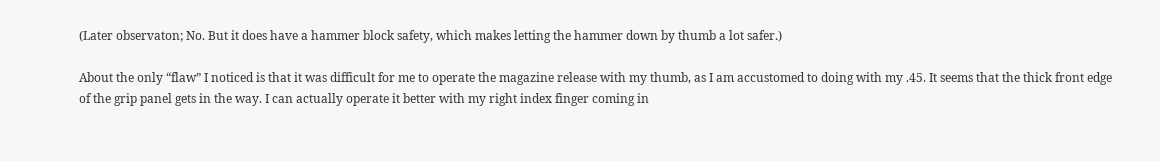(Later observaton; No. But it does have a hammer block safety, which makes letting the hammer down by thumb a lot safer.)

About the only “flaw” I noticed is that it was difficult for me to operate the magazine release with my thumb, as I am accustomed to doing with my .45. It seems that the thick front edge of the grip panel gets in the way. I can actually operate it better with my right index finger coming in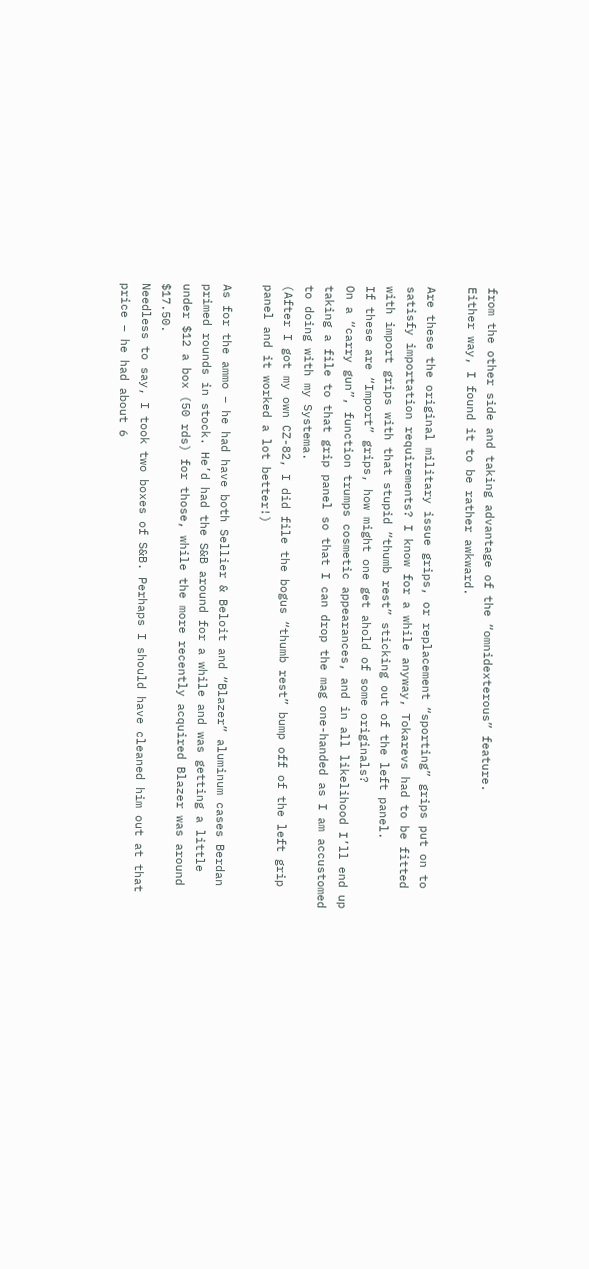from the other side and taking advantage of the “omnidexterous” feature.
Either way, I found it to be rather awkward.

Are these the original military issue grips, or replacement “sporting” grips put on to satisfy importation requirements? I know for a while anyway, Tokarevs had to be fitted with import grips with that stupid “thumb rest” sticking out of the left panel.
If these are “Import” grips, how might one get ahold of some originals?
On a “carry gun”, function trumps cosmetic appearances, and in all likelihood I’ll end up taking a file to that grip panel so that I can drop the mag one-handed as I am accustomed to doing with my Systema.
(After I got my own CZ-82, I did file the bogus “thumb rest” bump off of the left grip panel and it worked a lot better!)

As for the ammo – he had have both Sellier & Beloit and “Blazer” aluminum cases Berdan primed rounds in stock. He’d had the S&B around for a while and was getting a little under $12 a box (50 rds) for those, while the more recently acquired Blazer was around $17.50.
Needless to say, I took two boxes of S&B. Perhaps I should have cleaned him out at that price – he had about 6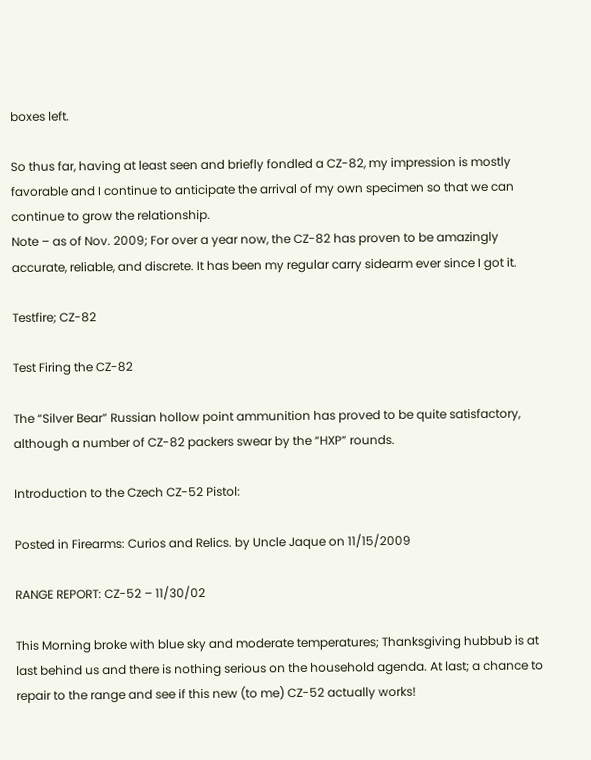boxes left.

So thus far, having at least seen and briefly fondled a CZ-82, my impression is mostly favorable and I continue to anticipate the arrival of my own specimen so that we can continue to grow the relationship.
Note – as of Nov. 2009; For over a year now, the CZ-82 has proven to be amazingly accurate, reliable, and discrete. It has been my regular carry sidearm ever since I got it.

Testfire; CZ-82

Test Firing the CZ-82

The “Silver Bear” Russian hollow point ammunition has proved to be quite satisfactory, although a number of CZ-82 packers swear by the “HXP” rounds.

Introduction to the Czech CZ-52 Pistol:

Posted in Firearms: Curios and Relics. by Uncle Jaque on 11/15/2009

RANGE REPORT: CZ-52 – 11/30/02

This Morning broke with blue sky and moderate temperatures; Thanksgiving hubbub is at last behind us and there is nothing serious on the household agenda. At last; a chance to repair to the range and see if this new (to me) CZ-52 actually works!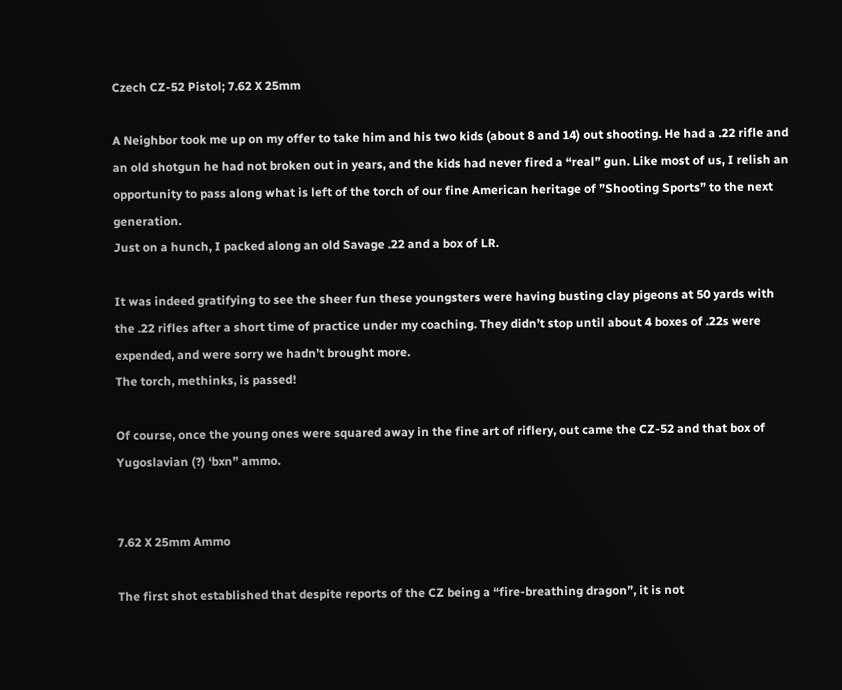Czech CZ-52 Pistol; 7.62 X 25mm

A Neighbor took me up on my offer to take him and his two kids (about 8 and 14) out shooting. He had a .22 rifle and an old shotgun he had not broken out in years, and the kids had never fired a “real” gun. Like most of us, I relish an opportunity to pass along what is left of the torch of our fine American heritage of ”Shooting Sports” to the next generation.
Just on a hunch, I packed along an old Savage .22 and a box of LR.

It was indeed gratifying to see the sheer fun these youngsters were having busting clay pigeons at 50 yards with the .22 rifles after a short time of practice under my coaching. They didn’t stop until about 4 boxes of .22s were expended, and were sorry we hadn’t brought more.
The torch, methinks, is passed!

Of course, once the young ones were squared away in the fine art of riflery, out came the CZ-52 and that box of Yugoslavian (?) ‘bxn” ammo.


7.62 X 25mm Ammo

The first shot established that despite reports of the CZ being a “fire-breathing dragon”, it is not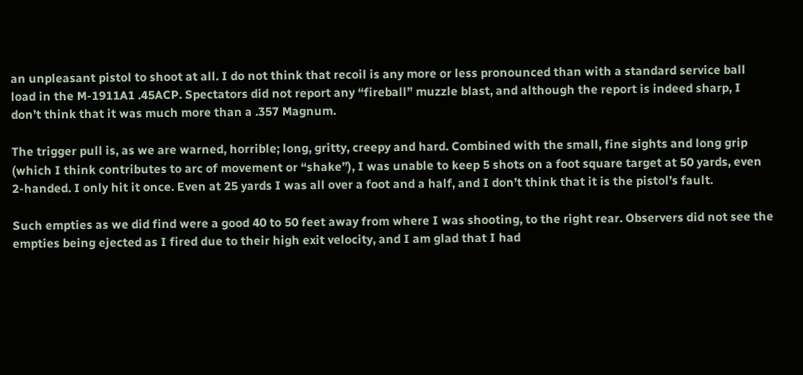an unpleasant pistol to shoot at all. I do not think that recoil is any more or less pronounced than with a standard service ball load in the M-1911A1 .45ACP. Spectators did not report any “fireball” muzzle blast, and although the report is indeed sharp, I don’t think that it was much more than a .357 Magnum.

The trigger pull is, as we are warned, horrible; long, gritty, creepy and hard. Combined with the small, fine sights and long grip (which I think contributes to arc of movement or “shake”), I was unable to keep 5 shots on a foot square target at 50 yards, even 2-handed. I only hit it once. Even at 25 yards I was all over a foot and a half, and I don’t think that it is the pistol’s fault.

Such empties as we did find were a good 40 to 50 feet away from where I was shooting, to the right rear. Observers did not see the empties being ejected as I fired due to their high exit velocity, and I am glad that I had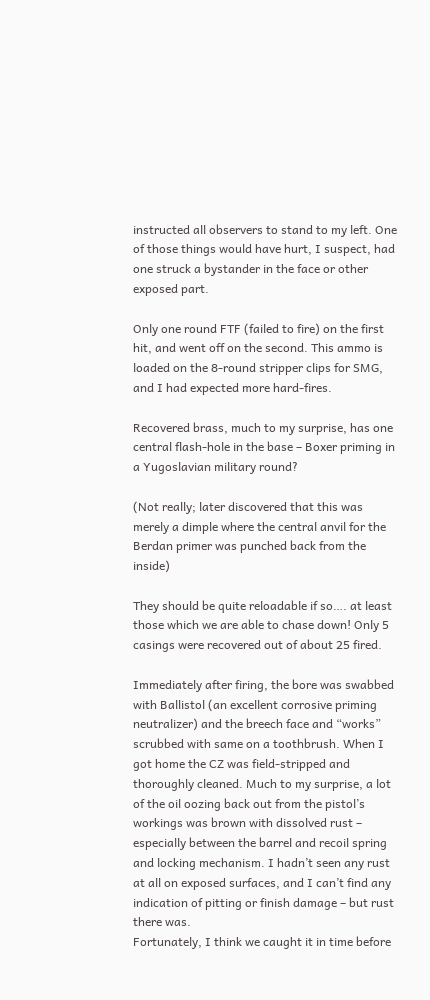instructed all observers to stand to my left. One of those things would have hurt, I suspect, had one struck a bystander in the face or other exposed part.

Only one round FTF (failed to fire) on the first hit, and went off on the second. This ammo is loaded on the 8-round stripper clips for SMG, and I had expected more hard-fires.

Recovered brass, much to my surprise, has one central flash-hole in the base – Boxer priming in a Yugoslavian military round?

(Not really; later discovered that this was merely a dimple where the central anvil for the Berdan primer was punched back from the inside)

They should be quite reloadable if so…. at least those which we are able to chase down! Only 5 casings were recovered out of about 25 fired.

Immediately after firing, the bore was swabbed with Ballistol (an excellent corrosive priming neutralizer) and the breech face and “works” scrubbed with same on a toothbrush. When I got home the CZ was field-stripped and thoroughly cleaned. Much to my surprise, a lot of the oil oozing back out from the pistol’s workings was brown with dissolved rust – especially between the barrel and recoil spring and locking mechanism. I hadn’t seen any rust at all on exposed surfaces, and I can’t find any indication of pitting or finish damage – but rust there was.
Fortunately, I think we caught it in time before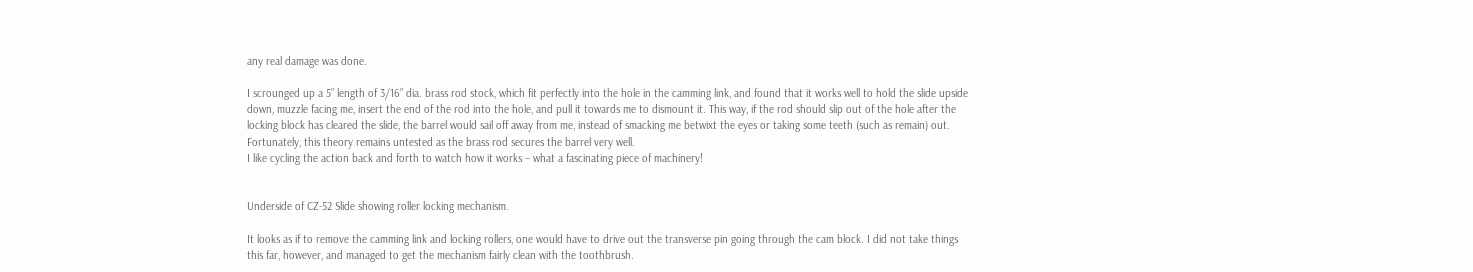any real damage was done.

I scrounged up a 5” length of 3/16” dia. brass rod stock, which fit perfectly into the hole in the camming link, and found that it works well to hold the slide upside down, muzzle facing me, insert the end of the rod into the hole, and pull it towards me to dismount it. This way, if the rod should slip out of the hole after the locking block has cleared the slide, the barrel would sail off away from me, instead of smacking me betwixt the eyes or taking some teeth (such as remain) out. Fortunately, this theory remains untested as the brass rod secures the barrel very well.
I like cycling the action back and forth to watch how it works – what a fascinating piece of machinery!


Underside of CZ-52 Slide showing roller locking mechanism.

It looks as if to remove the camming link and locking rollers, one would have to drive out the transverse pin going through the cam block. I did not take things this far, however, and managed to get the mechanism fairly clean with the toothbrush.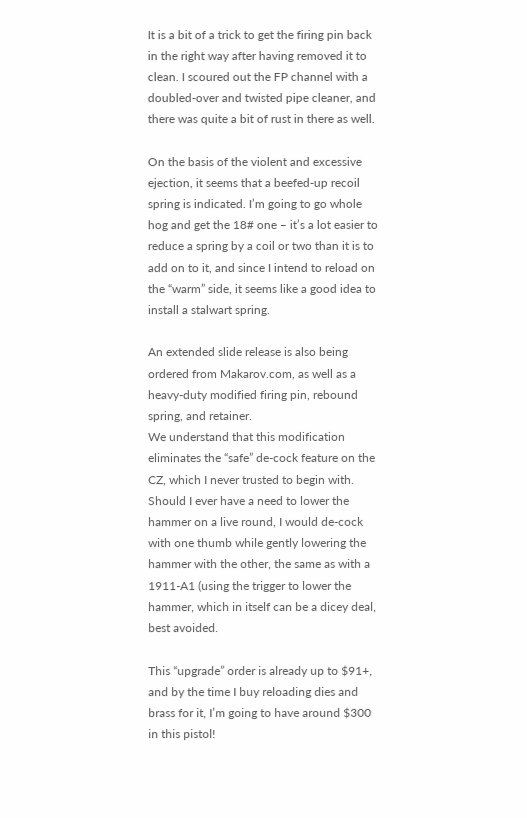It is a bit of a trick to get the firing pin back in the right way after having removed it to clean. I scoured out the FP channel with a doubled-over and twisted pipe cleaner, and there was quite a bit of rust in there as well.

On the basis of the violent and excessive ejection, it seems that a beefed-up recoil spring is indicated. I’m going to go whole hog and get the 18# one – it’s a lot easier to reduce a spring by a coil or two than it is to add on to it, and since I intend to reload on the “warm” side, it seems like a good idea to install a stalwart spring.

An extended slide release is also being ordered from Makarov.com, as well as a heavy-duty modified firing pin, rebound spring, and retainer.
We understand that this modification eliminates the “safe” de-cock feature on the CZ, which I never trusted to begin with. Should I ever have a need to lower the hammer on a live round, I would de-cock with one thumb while gently lowering the hammer with the other, the same as with a 1911-A1 (using the trigger to lower the hammer, which in itself can be a dicey deal, best avoided.

This “upgrade” order is already up to $91+, and by the time I buy reloading dies and brass for it, I’m going to have around $300 in this pistol!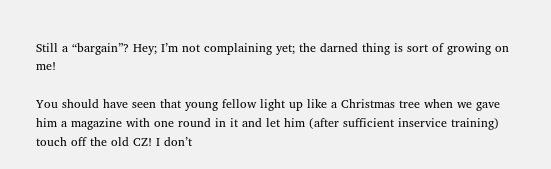Still a “bargain”? Hey; I’m not complaining yet; the darned thing is sort of growing on me!

You should have seen that young fellow light up like a Christmas tree when we gave him a magazine with one round in it and let him (after sufficient inservice training) touch off the old CZ! I don’t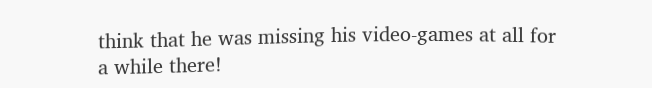think that he was missing his video-games at all for a while there!